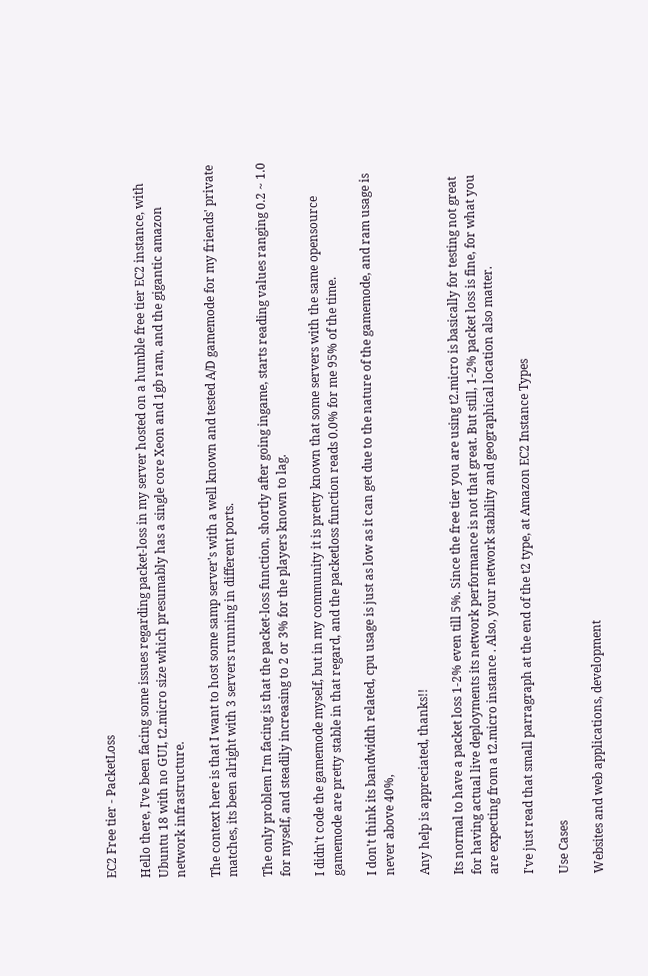EC2 Free tier - PacketLoss

Hello there, I've been facing some issues regarding packet-loss in my server hosted on a humble free tier EC2 instance, with Ubuntu 18 with no GUI, t2.micro size which presumably has a single core Xeon and 1gb ram, and the gigantic amazon network infrastructure.

The context here is that I want to host some samp server's with a well known and tested A/D gamemode for my friends' private matches, its been alright with 3 servers running in different ports.

The only problem I'm facing is that the packet-loss function, shortly after going ingame, starts reading values ranging 0.2 ~ 1.0 for myself, and steadily increasing to 2 or 3% for the players known to lag.

I didn't code the gamemode myself, but in my community it is pretty known that some servers with the same opensource gamemode are pretty stable in that regard, and the packetloss function reads 0.0% for me 95% of the time.

I don't think its bandwidth related, cpu usage is just as low as it can get due to the nature of the gamemode, and ram usage is never above 40%,

Any help is appreciated, thanks!!

Its normal to have a packet loss 1-2% even till 5%. Since the free tier you are using t2.micro is basically for testing not great for having actual live deployments its network performance is not that great. But still, 1-2% packet loss is fine, for what you are expecting from a t2.micro instance . Also, your network stability and geographical location also matter.

I've just read that small parragraph at the end of the t2 type, at Amazon EC2 Instance Types

Use Cases

Websites and web applications, development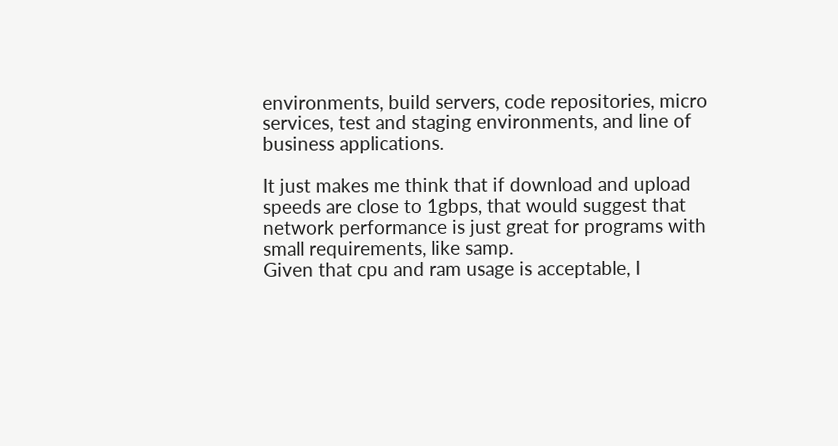environments, build servers, code repositories, micro services, test and staging environments, and line of business applications.

It just makes me think that if download and upload speeds are close to 1gbps, that would suggest that network performance is just great for programs with small requirements, like samp.
Given that cpu and ram usage is acceptable, I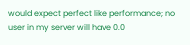would expect perfect like performance; no user in my server will have 0.0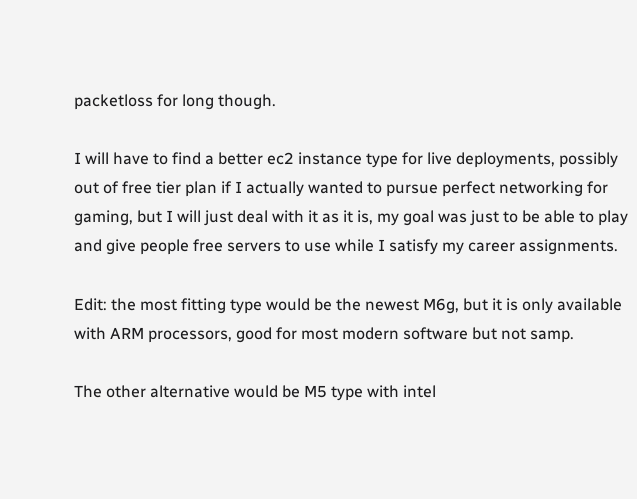packetloss for long though.

I will have to find a better ec2 instance type for live deployments, possibly out of free tier plan if I actually wanted to pursue perfect networking for gaming, but I will just deal with it as it is, my goal was just to be able to play and give people free servers to use while I satisfy my career assignments.

Edit: the most fitting type would be the newest M6g, but it is only available with ARM processors, good for most modern software but not samp.

The other alternative would be M5 type with intel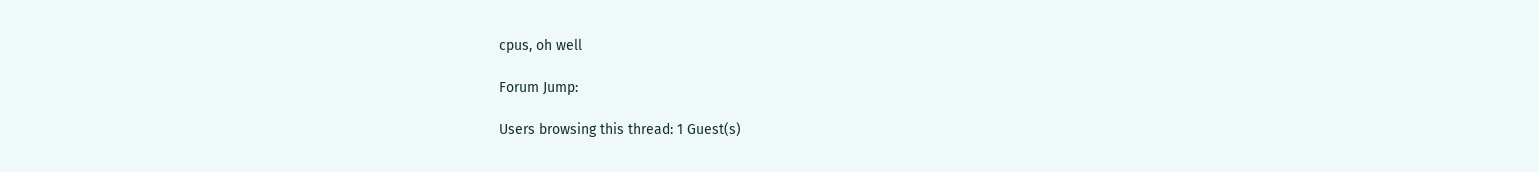cpus, oh well

Forum Jump:

Users browsing this thread: 1 Guest(s)